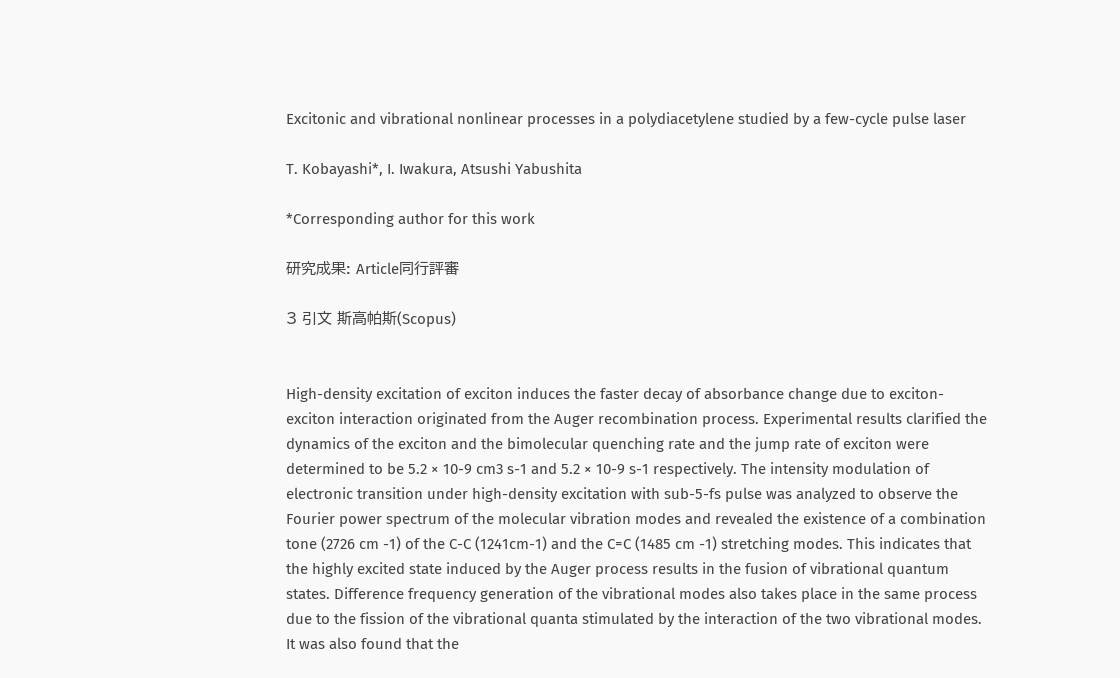Excitonic and vibrational nonlinear processes in a polydiacetylene studied by a few-cycle pulse laser

T. Kobayashi*, I. Iwakura, Atsushi Yabushita

*Corresponding author for this work

研究成果: Article同行評審

3 引文 斯高帕斯(Scopus)


High-density excitation of exciton induces the faster decay of absorbance change due to exciton-exciton interaction originated from the Auger recombination process. Experimental results clarified the dynamics of the exciton and the bimolecular quenching rate and the jump rate of exciton were determined to be 5.2 × 10-9 cm3 s-1 and 5.2 × 10-9 s-1 respectively. The intensity modulation of electronic transition under high-density excitation with sub-5-fs pulse was analyzed to observe the Fourier power spectrum of the molecular vibration modes and revealed the existence of a combination tone (2726 cm -1) of the C-C (1241cm-1) and the C=C (1485 cm -1) stretching modes. This indicates that the highly excited state induced by the Auger process results in the fusion of vibrational quantum states. Difference frequency generation of the vibrational modes also takes place in the same process due to the fission of the vibrational quanta stimulated by the interaction of the two vibrational modes. It was also found that the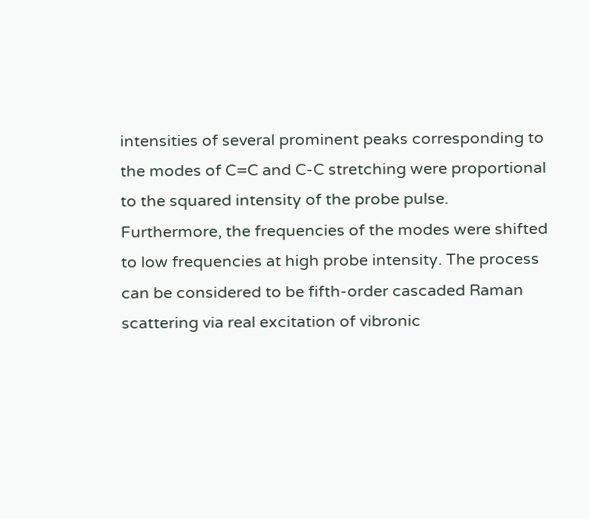intensities of several prominent peaks corresponding to the modes of C=C and C-C stretching were proportional to the squared intensity of the probe pulse. Furthermore, the frequencies of the modes were shifted to low frequencies at high probe intensity. The process can be considered to be fifth-order cascaded Raman scattering via real excitation of vibronic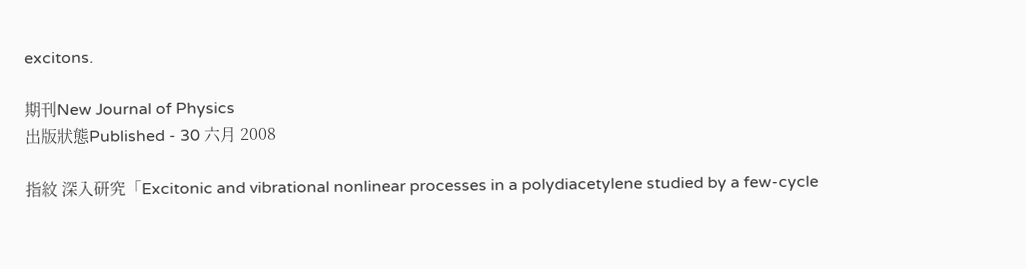excitons.

期刊New Journal of Physics
出版狀態Published - 30 六月 2008

指紋 深入研究「Excitonic and vibrational nonlinear processes in a polydiacetylene studied by a few-cycle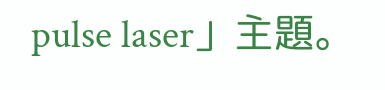pulse laser」主題。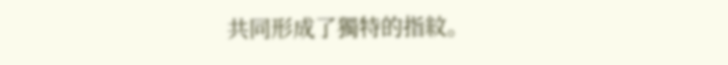共同形成了獨特的指紋。